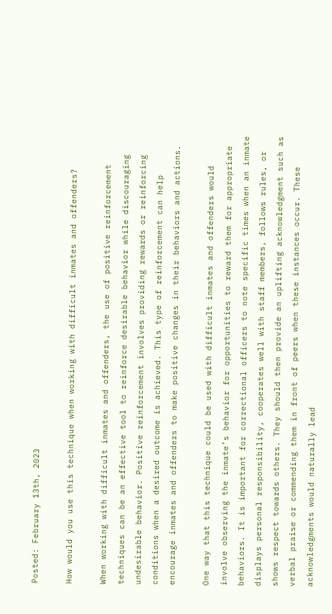Posted: February 13th, 2023

How would you use this technique when working with difficult inmates and offenders?

When working with difficult inmates and offenders, the use of positive reinforcement techniques can be an effective tool to reinforce desirable behavior while discouraging undesirable behavior. Positive reinforcement involves providing rewards or reinforcing conditions when a desired outcome is achieved. This type of reinforcement can help encourage inmates and offenders to make positive changes in their behaviors and actions.

One way that this technique could be used with difficult inmates and offenders would involve observing the inmate’s behavior for opportunities to reward them for appropriate behaviors. It is important for correctional officers to note specific times when an inmate displays personal responsibility, cooperates well with staff members, follows rules, or shows respect towards others. They should then provide an uplifting acknowledgment such as verbal praise or commending them in front of peers when these instances occur. These acknowledgments would naturally lead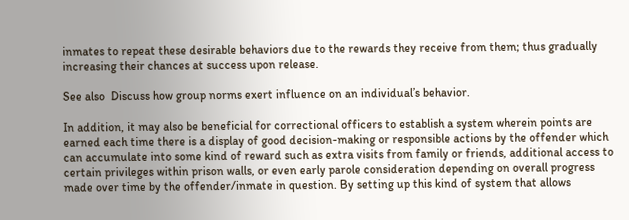inmates to repeat these desirable behaviors due to the rewards they receive from them; thus gradually increasing their chances at success upon release.

See also  Discuss how group norms exert influence on an individual’s behavior.

In addition, it may also be beneficial for correctional officers to establish a system wherein points are earned each time there is a display of good decision-making or responsible actions by the offender which can accumulate into some kind of reward such as extra visits from family or friends, additional access to certain privileges within prison walls, or even early parole consideration depending on overall progress made over time by the offender/inmate in question. By setting up this kind of system that allows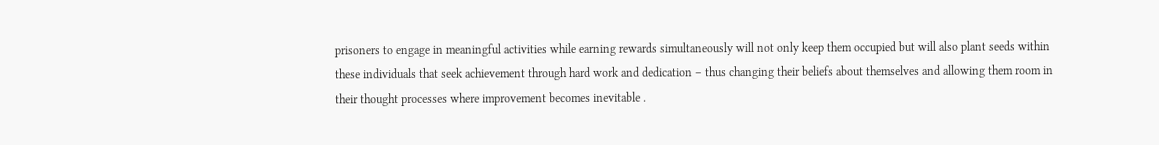prisoners to engage in meaningful activities while earning rewards simultaneously will not only keep them occupied but will also plant seeds within these individuals that seek achievement through hard work and dedication – thus changing their beliefs about themselves and allowing them room in their thought processes where improvement becomes inevitable .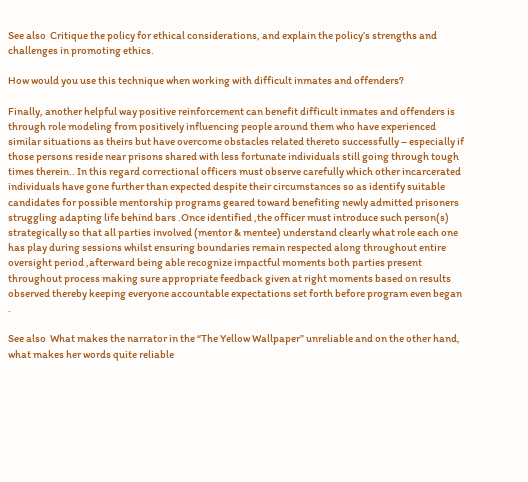See also  Critique the policy for ethical considerations, and explain the policy’s strengths and challenges in promoting ethics.

How would you use this technique when working with difficult inmates and offenders?

Finally, another helpful way positive reinforcement can benefit difficult inmates and offenders is through role modeling from positively influencing people around them who have experienced similar situations as theirs but have overcome obstacles related thereto successfully – especially if those persons reside near prisons shared with less fortunate individuals still going through tough times therein.. In this regard correctional officers must observe carefully which other incarcerated individuals have gone further than expected despite their circumstances so as identify suitable candidates for possible mentorship programs geared toward benefiting newly admitted prisoners struggling adapting life behind bars .Once identified ,the officer must introduce such person(s) strategically so that all parties involved (mentor & mentee) understand clearly what role each one has play during sessions whilst ensuring boundaries remain respected along throughout entire oversight period ,afterward being able recognize impactful moments both parties present throughout process making sure appropriate feedback given at right moments based on results observed thereby keeping everyone accountable expectations set forth before program even began .

See also  What makes the narrator in the “The Yellow Wallpaper” unreliable and on the other hand, what makes her words quite reliable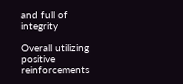and full of integrity

Overall utilizing positive reinforcements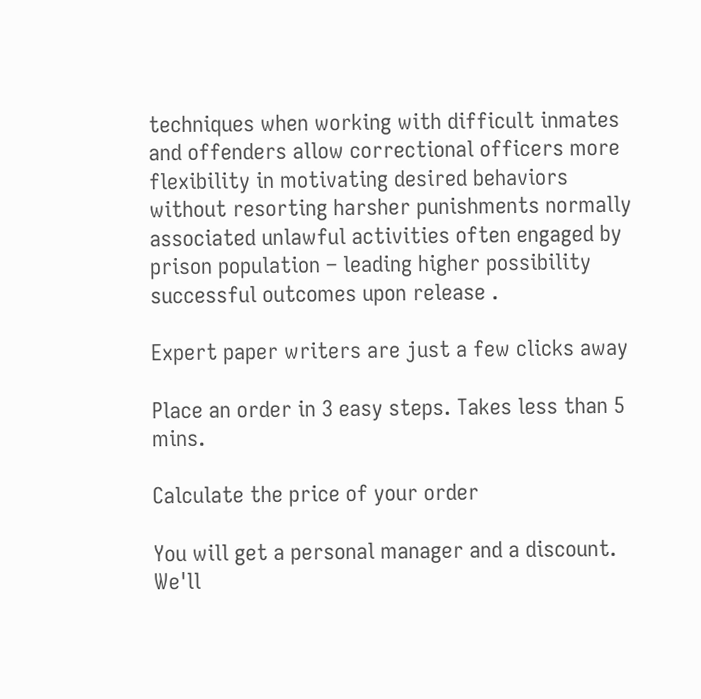techniques when working with difficult inmates and offenders allow correctional officers more flexibility in motivating desired behaviors without resorting harsher punishments normally associated unlawful activities often engaged by prison population – leading higher possibility successful outcomes upon release .

Expert paper writers are just a few clicks away

Place an order in 3 easy steps. Takes less than 5 mins.

Calculate the price of your order

You will get a personal manager and a discount.
We'll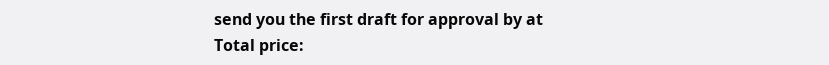send you the first draft for approval by at
Total price: